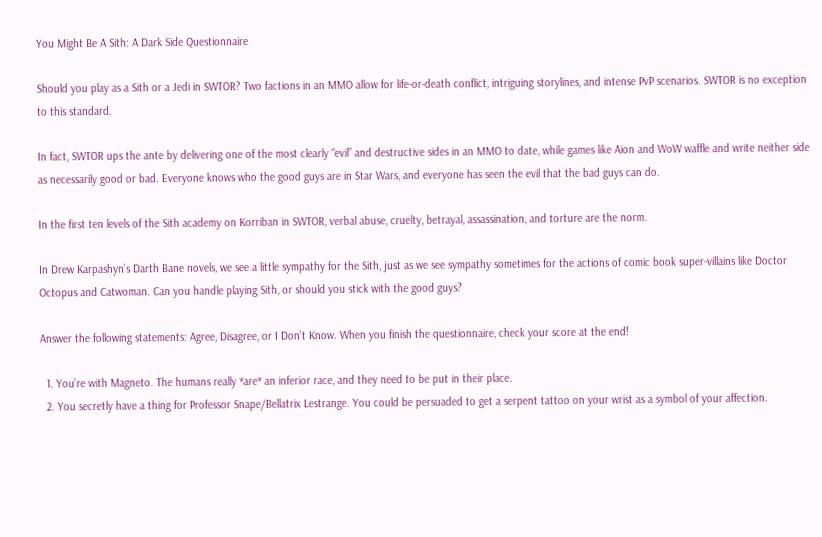You Might Be A Sith: A Dark Side Questionnaire

Should you play as a Sith or a Jedi in SWTOR? Two factions in an MMO allow for life-or-death conflict, intriguing storylines, and intense PvP scenarios. SWTOR is no exception to this standard.

In fact, SWTOR ups the ante by delivering one of the most clearly “evil” and destructive sides in an MMO to date, while games like Aion and WoW waffle and write neither side as necessarily good or bad. Everyone knows who the good guys are in Star Wars, and everyone has seen the evil that the bad guys can do.

In the first ten levels of the Sith academy on Korriban in SWTOR, verbal abuse, cruelty, betrayal, assassination, and torture are the norm.

In Drew Karpashyn’s Darth Bane novels, we see a little sympathy for the Sith, just as we see sympathy sometimes for the actions of comic book super-villains like Doctor Octopus and Catwoman. Can you handle playing Sith, or should you stick with the good guys?

Answer the following statements: Agree, Disagree, or I Don’t Know. When you finish the questionnaire, check your score at the end!

  1. You’re with Magneto. The humans really *are* an inferior race, and they need to be put in their place.
  2. You secretly have a thing for Professor Snape/Bellatrix Lestrange. You could be persuaded to get a serpent tattoo on your wrist as a symbol of your affection.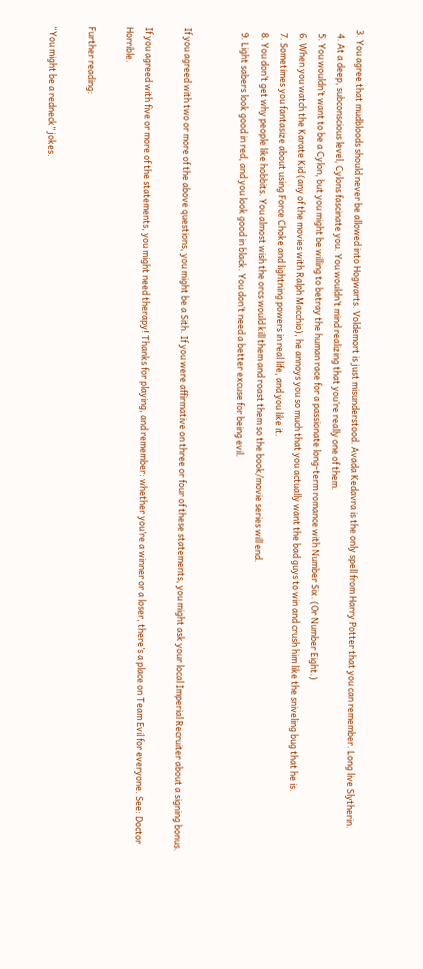3. You agree that mudbloods should never be allowed into Hogwarts. Voldemort is just misunderstood. Avada Kedavra is the only spell from Harry Potter that you can remember. Long live Slytherin.
  4. At a deep, subconscious level, Cylons fascinate you. You wouldn’t mind realizing that you’re really one of them.
  5. You wouldn’t want to be a Cylon, but you might be willing to betray the human race for a passionate long-term romance with Number Six. (Or Number Eight.)
  6. When you watch the Karate Kid (any of the movies with Ralph Macchio), he annoys you so much that you actually want the bad guys to win and crush him like the sniveling bug that he is.
  7. Sometimes you fantasize about using Force Choke and lightning powers in real life, and you like it.
  8. You don’t get why people like hobbits. You almost wish the orcs would kill them and roast them so the book/movie series will end.
  9. Light sabers look good in red, and you look good in black. You don’t need a better excuse for being evil.


If you agreed with two or more of the above questions, you might be a Sith. If you were affirmative on three or four of these statements, you might ask your local Imperial Recruiter about a signing bonus.

If you agreed with five or more of the statements, you might need therapy! Thanks for playing, and remember: whether you’re a winner or a loser, there’s a place on Team Evil for everyone. See: Doctor Horrible.

Further reading:

“You might be a redneck” jokes.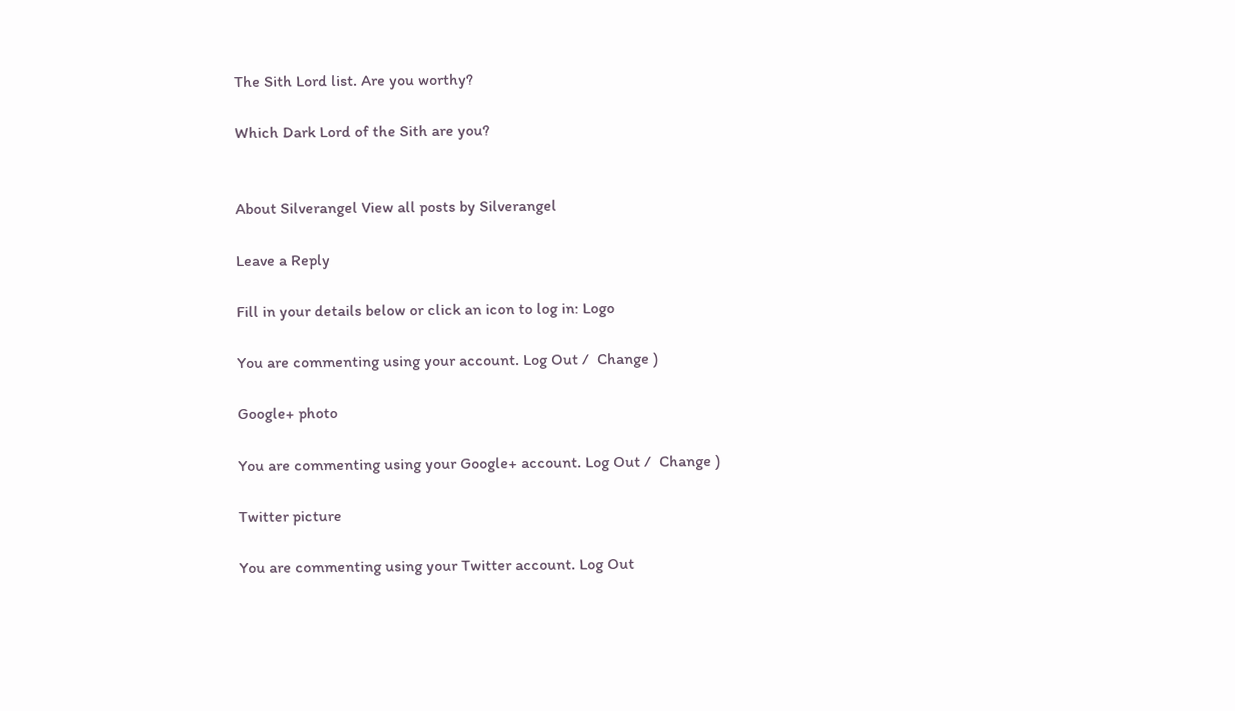The Sith Lord list. Are you worthy?

Which Dark Lord of the Sith are you?


About Silverangel View all posts by Silverangel

Leave a Reply

Fill in your details below or click an icon to log in: Logo

You are commenting using your account. Log Out /  Change )

Google+ photo

You are commenting using your Google+ account. Log Out /  Change )

Twitter picture

You are commenting using your Twitter account. Log Out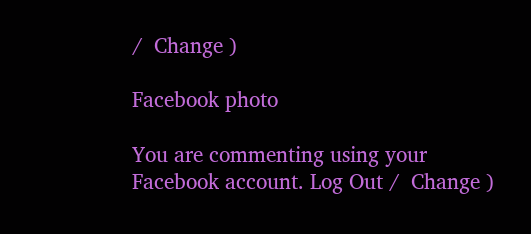/  Change )

Facebook photo

You are commenting using your Facebook account. Log Out /  Change )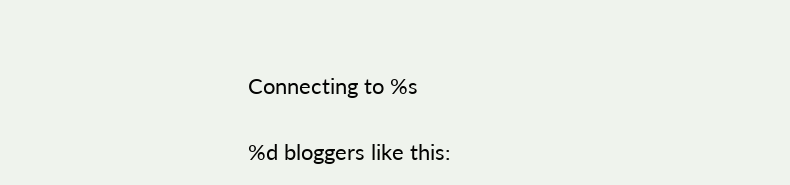Connecting to %s

%d bloggers like this: